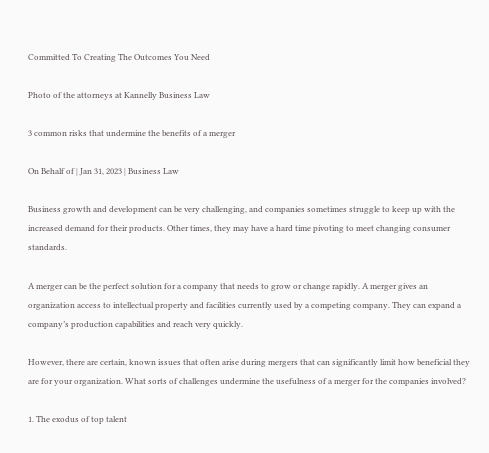Committed To Creating The Outcomes You Need

Photo of the attorneys at Kannelly Business Law

3 common risks that undermine the benefits of a merger

On Behalf of | Jan 31, 2023 | Business Law

Business growth and development can be very challenging, and companies sometimes struggle to keep up with the increased demand for their products. Other times, they may have a hard time pivoting to meet changing consumer standards.

A merger can be the perfect solution for a company that needs to grow or change rapidly. A merger gives an organization access to intellectual property and facilities currently used by a competing company. They can expand a company’s production capabilities and reach very quickly.

However, there are certain, known issues that often arise during mergers that can significantly limit how beneficial they are for your organization. What sorts of challenges undermine the usefulness of a merger for the companies involved?

1. The exodus of top talent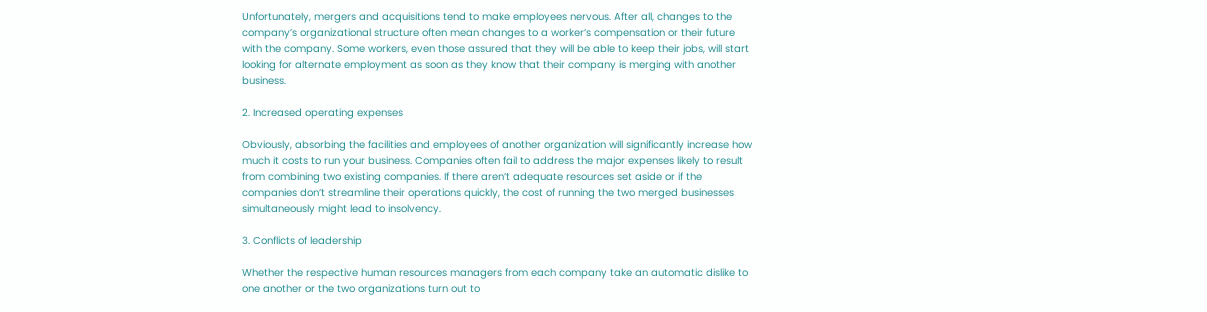Unfortunately, mergers and acquisitions tend to make employees nervous. After all, changes to the company’s organizational structure often mean changes to a worker’s compensation or their future with the company. Some workers, even those assured that they will be able to keep their jobs, will start looking for alternate employment as soon as they know that their company is merging with another business.

2. Increased operating expenses

Obviously, absorbing the facilities and employees of another organization will significantly increase how much it costs to run your business. Companies often fail to address the major expenses likely to result from combining two existing companies. If there aren’t adequate resources set aside or if the companies don’t streamline their operations quickly, the cost of running the two merged businesses simultaneously might lead to insolvency.

3. Conflicts of leadership

Whether the respective human resources managers from each company take an automatic dislike to one another or the two organizations turn out to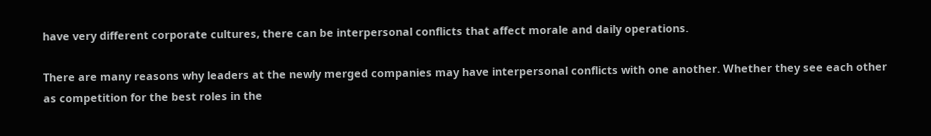have very different corporate cultures, there can be interpersonal conflicts that affect morale and daily operations.

There are many reasons why leaders at the newly merged companies may have interpersonal conflicts with one another. Whether they see each other as competition for the best roles in the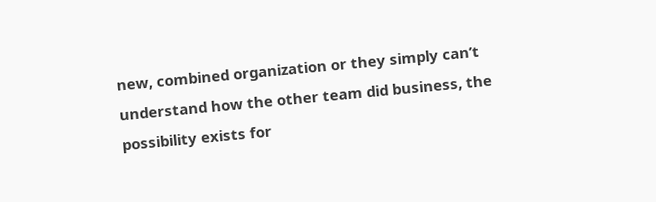new, combined organization or they simply can’t understand how the other team did business, the possibility exists for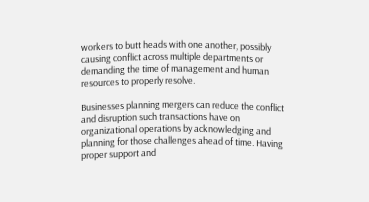workers to butt heads with one another, possibly causing conflict across multiple departments or demanding the time of management and human resources to properly resolve.

Businesses planning mergers can reduce the conflict and disruption such transactions have on organizational operations by acknowledging and planning for those challenges ahead of time. Having proper support and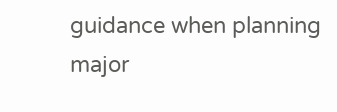guidance when planning major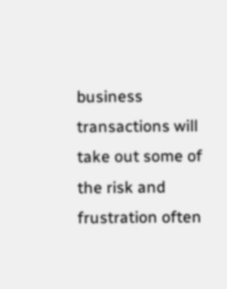business transactions will take out some of the risk and frustration often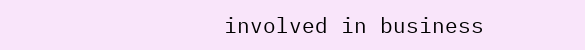involved in business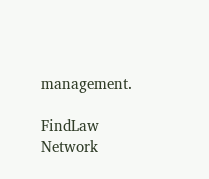management.

FindLaw Network